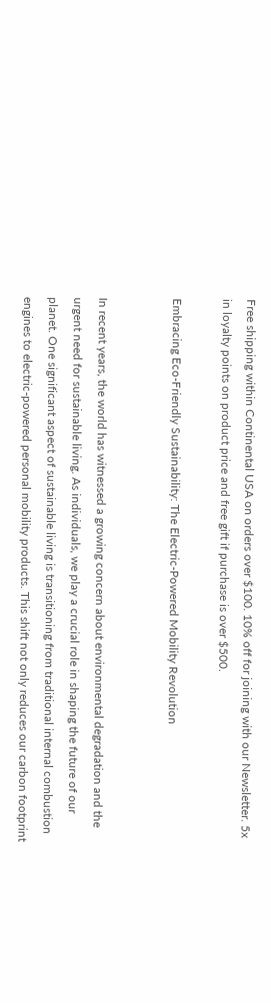Free shipping within Continental USA on orders over $100. 10% off for joining with our Newsletter. 5x in loyalty points on product price and free gift if purchase is over $500.

Embracing Eco-Friendly Sustainability: The Electric-Powered Mobility Revolution


In recent years, the world has witnessed a growing concern about environmental degradation and the urgent need for sustainable living. As individuals, we play a crucial role in shaping the future of our planet. One significant aspect of sustainable living is transitioning from traditional internal combustion engines to electric-powered personal mobility products. This shift not only reduces our carbon footprint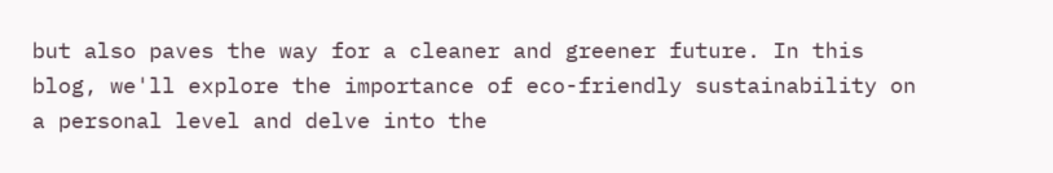but also paves the way for a cleaner and greener future. In this blog, we'll explore the importance of eco-friendly sustainability on a personal level and delve into the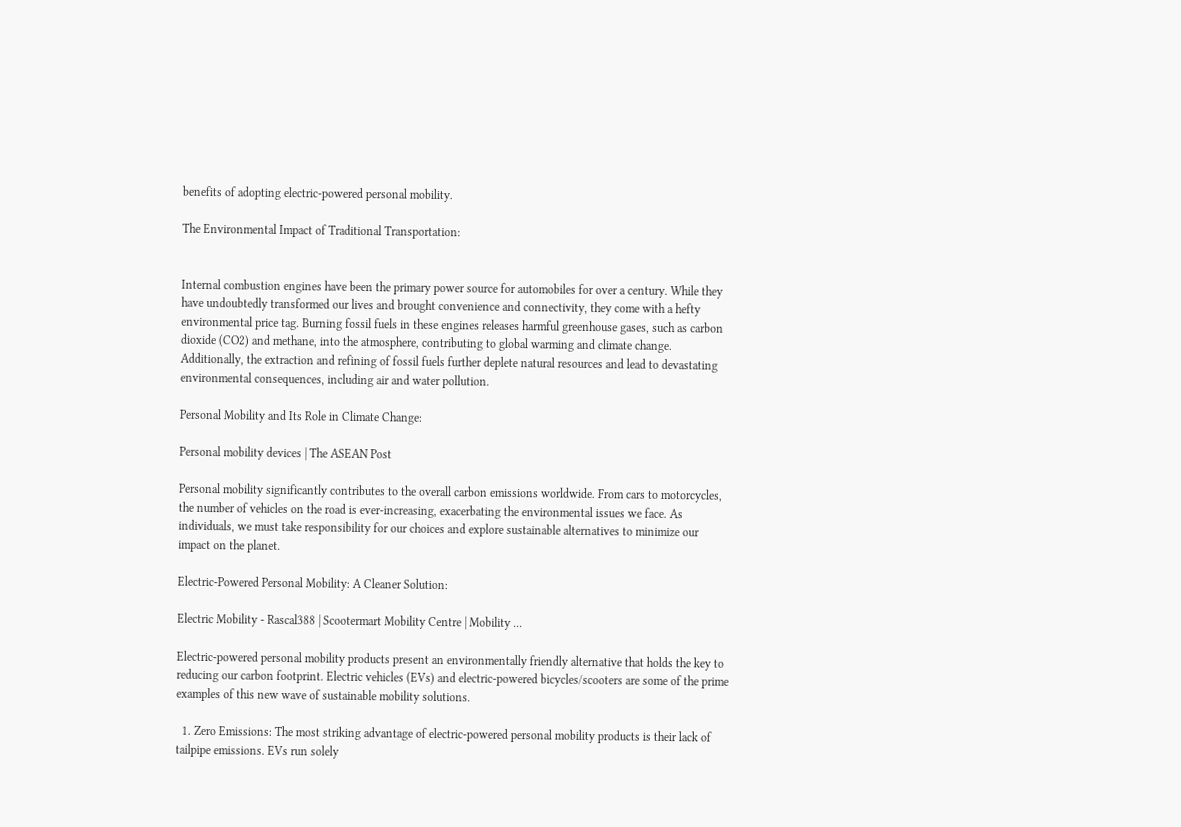benefits of adopting electric-powered personal mobility.

The Environmental Impact of Traditional Transportation:


Internal combustion engines have been the primary power source for automobiles for over a century. While they have undoubtedly transformed our lives and brought convenience and connectivity, they come with a hefty environmental price tag. Burning fossil fuels in these engines releases harmful greenhouse gases, such as carbon dioxide (CO2) and methane, into the atmosphere, contributing to global warming and climate change. Additionally, the extraction and refining of fossil fuels further deplete natural resources and lead to devastating environmental consequences, including air and water pollution.

Personal Mobility and Its Role in Climate Change:

Personal mobility devices | The ASEAN Post

Personal mobility significantly contributes to the overall carbon emissions worldwide. From cars to motorcycles, the number of vehicles on the road is ever-increasing, exacerbating the environmental issues we face. As individuals, we must take responsibility for our choices and explore sustainable alternatives to minimize our impact on the planet.

Electric-Powered Personal Mobility: A Cleaner Solution:

Electric Mobility - Rascal388 | Scootermart Mobility Centre | Mobility ...

Electric-powered personal mobility products present an environmentally friendly alternative that holds the key to reducing our carbon footprint. Electric vehicles (EVs) and electric-powered bicycles/scooters are some of the prime examples of this new wave of sustainable mobility solutions.

  1. Zero Emissions: The most striking advantage of electric-powered personal mobility products is their lack of tailpipe emissions. EVs run solely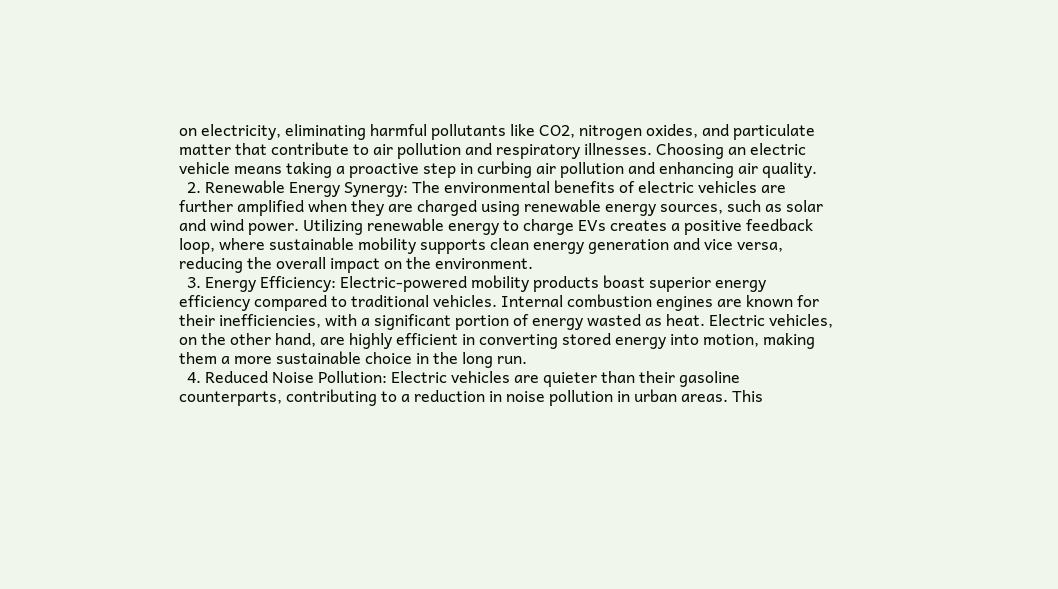on electricity, eliminating harmful pollutants like CO2, nitrogen oxides, and particulate matter that contribute to air pollution and respiratory illnesses. Choosing an electric vehicle means taking a proactive step in curbing air pollution and enhancing air quality.
  2. Renewable Energy Synergy: The environmental benefits of electric vehicles are further amplified when they are charged using renewable energy sources, such as solar and wind power. Utilizing renewable energy to charge EVs creates a positive feedback loop, where sustainable mobility supports clean energy generation and vice versa, reducing the overall impact on the environment.
  3. Energy Efficiency: Electric-powered mobility products boast superior energy efficiency compared to traditional vehicles. Internal combustion engines are known for their inefficiencies, with a significant portion of energy wasted as heat. Electric vehicles, on the other hand, are highly efficient in converting stored energy into motion, making them a more sustainable choice in the long run.
  4. Reduced Noise Pollution: Electric vehicles are quieter than their gasoline counterparts, contributing to a reduction in noise pollution in urban areas. This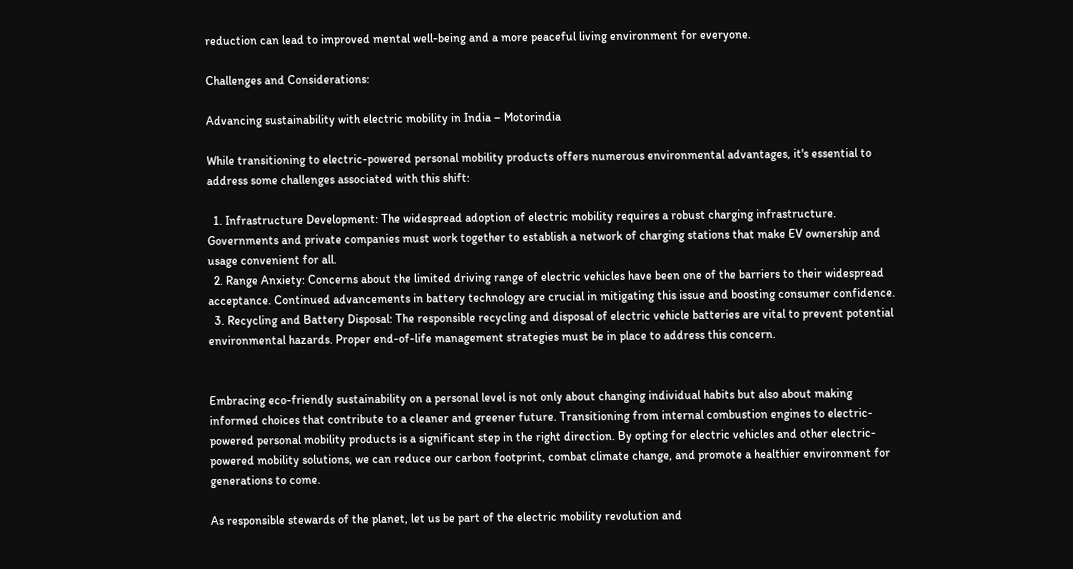reduction can lead to improved mental well-being and a more peaceful living environment for everyone.

Challenges and Considerations:

Advancing sustainability with electric mobility in India – Motorindia

While transitioning to electric-powered personal mobility products offers numerous environmental advantages, it's essential to address some challenges associated with this shift:

  1. Infrastructure Development: The widespread adoption of electric mobility requires a robust charging infrastructure. Governments and private companies must work together to establish a network of charging stations that make EV ownership and usage convenient for all.
  2. Range Anxiety: Concerns about the limited driving range of electric vehicles have been one of the barriers to their widespread acceptance. Continued advancements in battery technology are crucial in mitigating this issue and boosting consumer confidence.
  3. Recycling and Battery Disposal: The responsible recycling and disposal of electric vehicle batteries are vital to prevent potential environmental hazards. Proper end-of-life management strategies must be in place to address this concern.


Embracing eco-friendly sustainability on a personal level is not only about changing individual habits but also about making informed choices that contribute to a cleaner and greener future. Transitioning from internal combustion engines to electric-powered personal mobility products is a significant step in the right direction. By opting for electric vehicles and other electric-powered mobility solutions, we can reduce our carbon footprint, combat climate change, and promote a healthier environment for generations to come.

As responsible stewards of the planet, let us be part of the electric mobility revolution and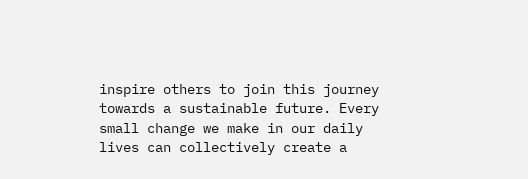inspire others to join this journey towards a sustainable future. Every small change we make in our daily lives can collectively create a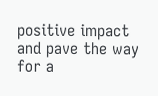positive impact and pave the way for a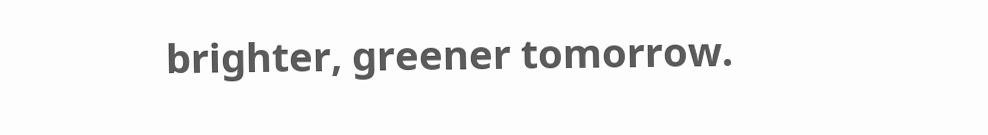brighter, greener tomorrow.